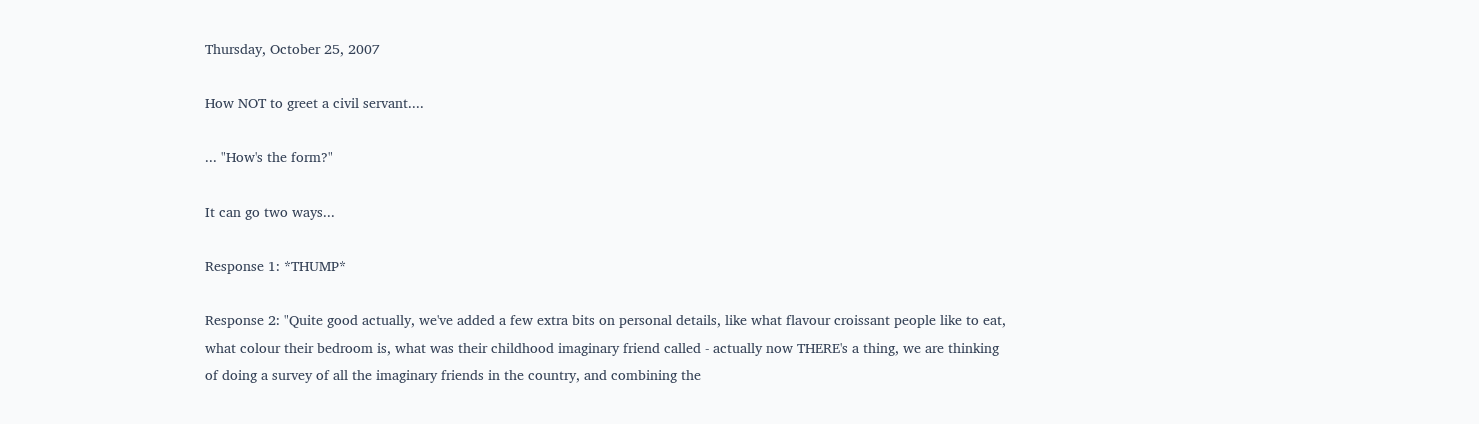Thursday, October 25, 2007

How NOT to greet a civil servant....

... "How's the form?"

It can go two ways...

Response 1: *THUMP*

Response 2: "Quite good actually, we've added a few extra bits on personal details, like what flavour croissant people like to eat, what colour their bedroom is, what was their childhood imaginary friend called - actually now THERE's a thing, we are thinking of doing a survey of all the imaginary friends in the country, and combining the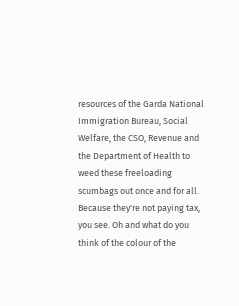resources of the Garda National Immigration Bureau, Social Welfare, the CSO, Revenue and the Department of Health to weed these freeloading scumbags out once and for all. Because they're not paying tax, you see. Oh and what do you think of the colour of the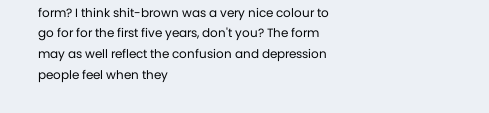form? I think shit-brown was a very nice colour to go for for the first five years, don't you? The form may as well reflect the confusion and depression people feel when they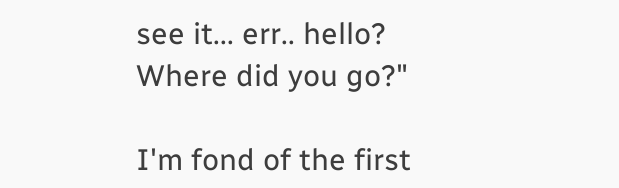see it... err.. hello? Where did you go?"

I'm fond of the first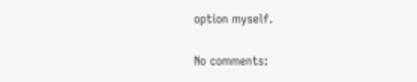option myself.

No comments: